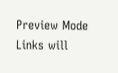Preview Mode Links will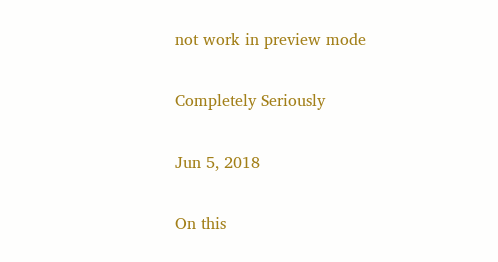not work in preview mode

Completely Seriously

Jun 5, 2018

On this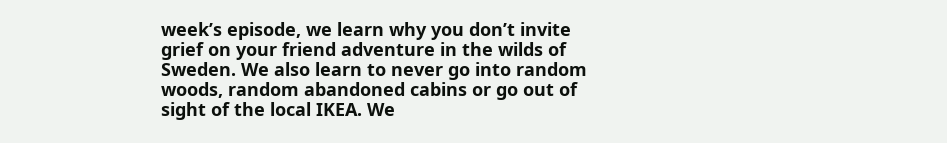week’s episode, we learn why you don’t invite grief on your friend adventure in the wilds of Sweden. We also learn to never go into random woods, random abandoned cabins or go out of sight of the local IKEA. We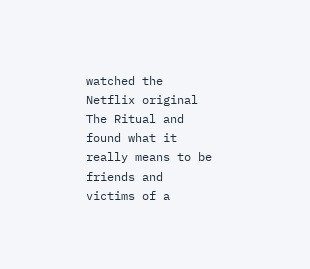watched the Netflix original The Ritual and found what it really means to be friends and victims of a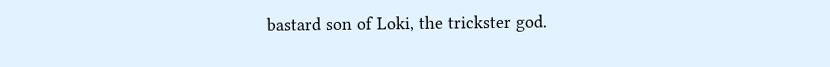bastard son of Loki, the trickster god.